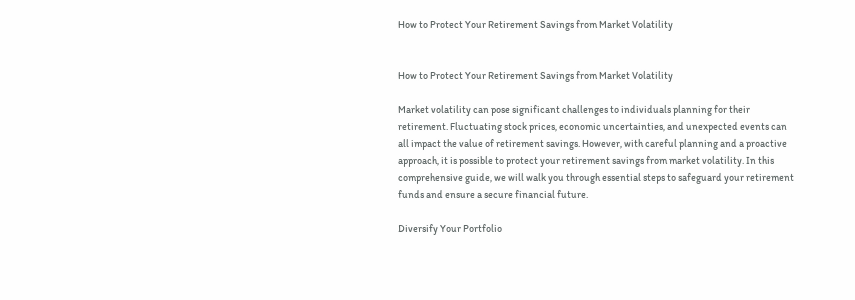How to Protect Your Retirement Savings from Market Volatility


How to Protect Your Retirement Savings from Market Volatility

Market volatility can pose significant challenges to individuals planning for their retirement. Fluctuating stock prices, economic uncertainties, and unexpected events can all impact the value of retirement savings. However, with careful planning and a proactive approach, it is possible to protect your retirement savings from market volatility. In this comprehensive guide, we will walk you through essential steps to safeguard your retirement funds and ensure a secure financial future.

Diversify Your Portfolio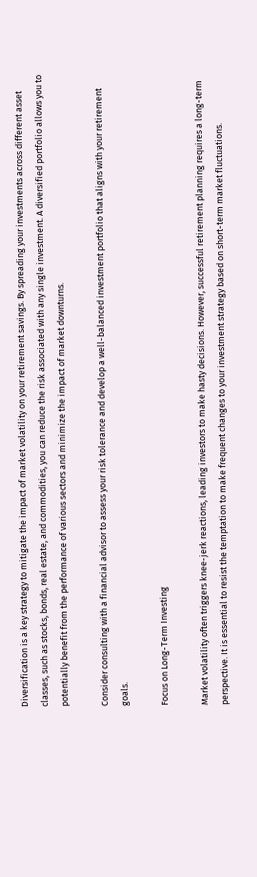Diversification is a key strategy to mitigate the impact of market volatility on your retirement savings. By spreading your investments across different asset classes, such as stocks, bonds, real estate, and commodities, you can reduce the risk associated with any single investment. A diversified portfolio allows you to potentially benefit from the performance of various sectors and minimize the impact of market downturns.

Consider consulting with a financial advisor to assess your risk tolerance and develop a well-balanced investment portfolio that aligns with your retirement goals.

Focus on Long-Term Investing

Market volatility often triggers knee-jerk reactions, leading investors to make hasty decisions. However, successful retirement planning requires a long-term perspective. It is essential to resist the temptation to make frequent changes to your investment strategy based on short-term market fluctuations.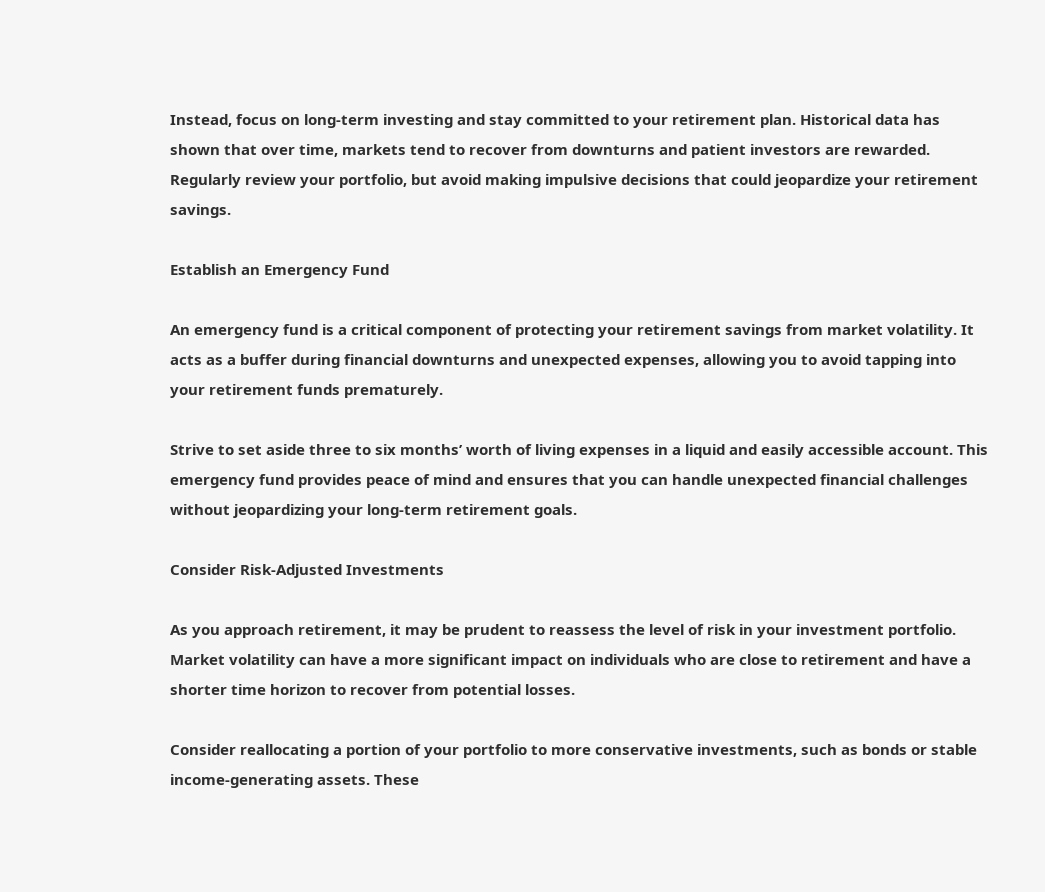Instead, focus on long-term investing and stay committed to your retirement plan. Historical data has shown that over time, markets tend to recover from downturns and patient investors are rewarded. Regularly review your portfolio, but avoid making impulsive decisions that could jeopardize your retirement savings.

Establish an Emergency Fund

An emergency fund is a critical component of protecting your retirement savings from market volatility. It acts as a buffer during financial downturns and unexpected expenses, allowing you to avoid tapping into your retirement funds prematurely.

Strive to set aside three to six months’ worth of living expenses in a liquid and easily accessible account. This emergency fund provides peace of mind and ensures that you can handle unexpected financial challenges without jeopardizing your long-term retirement goals.

Consider Risk-Adjusted Investments

As you approach retirement, it may be prudent to reassess the level of risk in your investment portfolio. Market volatility can have a more significant impact on individuals who are close to retirement and have a shorter time horizon to recover from potential losses.

Consider reallocating a portion of your portfolio to more conservative investments, such as bonds or stable income-generating assets. These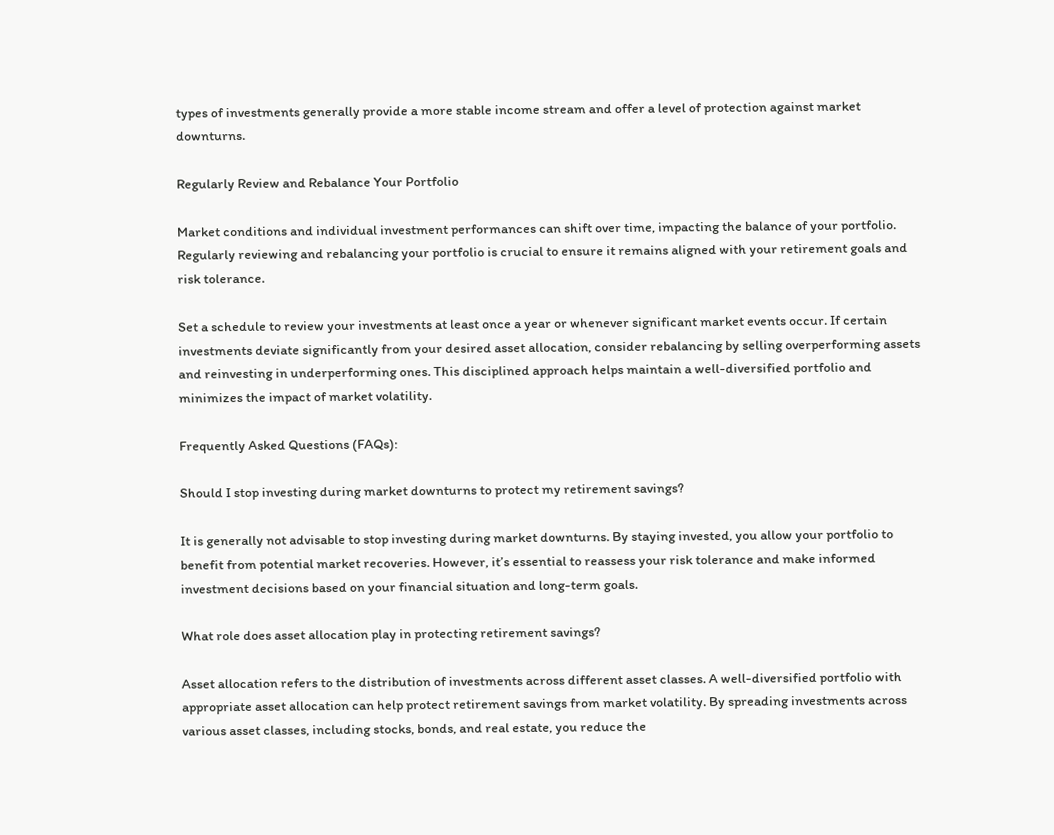types of investments generally provide a more stable income stream and offer a level of protection against market downturns.

Regularly Review and Rebalance Your Portfolio

Market conditions and individual investment performances can shift over time, impacting the balance of your portfolio. Regularly reviewing and rebalancing your portfolio is crucial to ensure it remains aligned with your retirement goals and risk tolerance.

Set a schedule to review your investments at least once a year or whenever significant market events occur. If certain investments deviate significantly from your desired asset allocation, consider rebalancing by selling overperforming assets and reinvesting in underperforming ones. This disciplined approach helps maintain a well-diversified portfolio and minimizes the impact of market volatility.

Frequently Asked Questions (FAQs):

Should I stop investing during market downturns to protect my retirement savings?

It is generally not advisable to stop investing during market downturns. By staying invested, you allow your portfolio to benefit from potential market recoveries. However, it’s essential to reassess your risk tolerance and make informed investment decisions based on your financial situation and long-term goals.

What role does asset allocation play in protecting retirement savings?

Asset allocation refers to the distribution of investments across different asset classes. A well-diversified portfolio with appropriate asset allocation can help protect retirement savings from market volatility. By spreading investments across various asset classes, including stocks, bonds, and real estate, you reduce the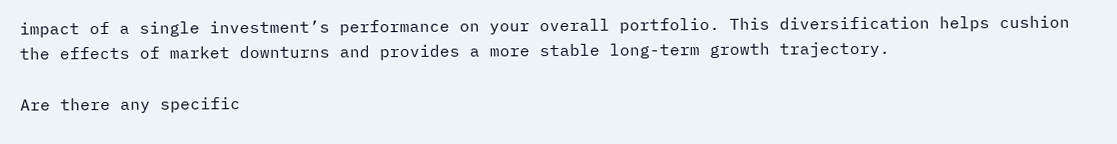impact of a single investment’s performance on your overall portfolio. This diversification helps cushion the effects of market downturns and provides a more stable long-term growth trajectory.

Are there any specific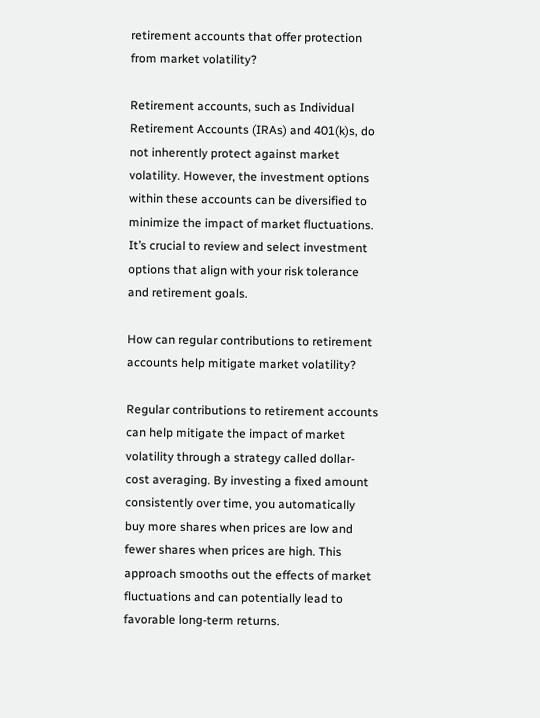retirement accounts that offer protection from market volatility?

Retirement accounts, such as Individual Retirement Accounts (IRAs) and 401(k)s, do not inherently protect against market volatility. However, the investment options within these accounts can be diversified to minimize the impact of market fluctuations. It’s crucial to review and select investment options that align with your risk tolerance and retirement goals.

How can regular contributions to retirement accounts help mitigate market volatility?

Regular contributions to retirement accounts can help mitigate the impact of market volatility through a strategy called dollar-cost averaging. By investing a fixed amount consistently over time, you automatically buy more shares when prices are low and fewer shares when prices are high. This approach smooths out the effects of market fluctuations and can potentially lead to favorable long-term returns.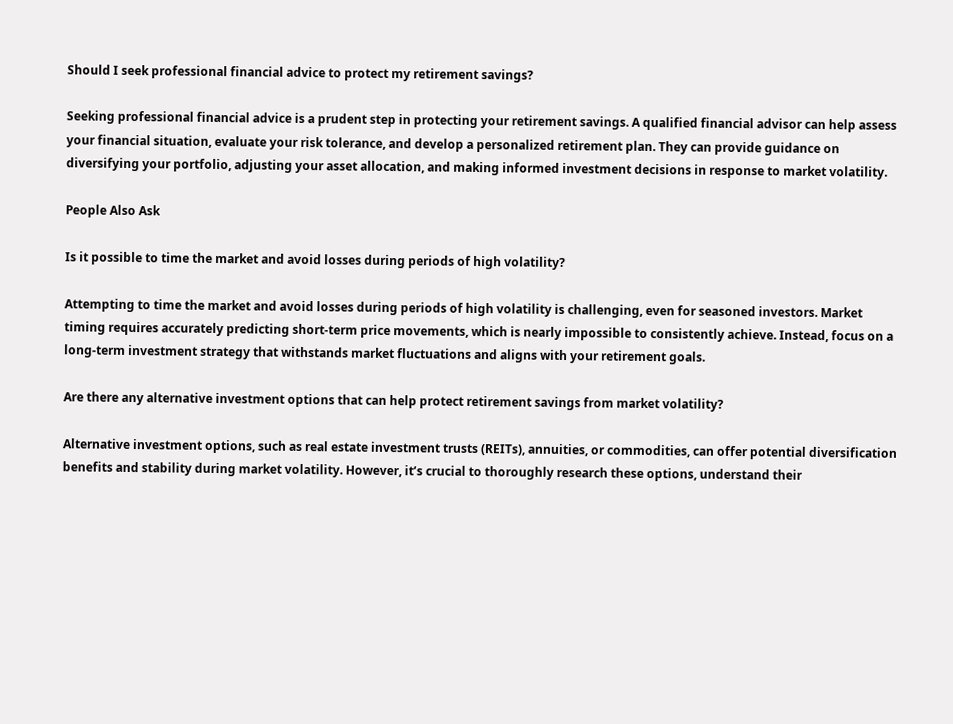Should I seek professional financial advice to protect my retirement savings?

Seeking professional financial advice is a prudent step in protecting your retirement savings. A qualified financial advisor can help assess your financial situation, evaluate your risk tolerance, and develop a personalized retirement plan. They can provide guidance on diversifying your portfolio, adjusting your asset allocation, and making informed investment decisions in response to market volatility.

People Also Ask

Is it possible to time the market and avoid losses during periods of high volatility?

Attempting to time the market and avoid losses during periods of high volatility is challenging, even for seasoned investors. Market timing requires accurately predicting short-term price movements, which is nearly impossible to consistently achieve. Instead, focus on a long-term investment strategy that withstands market fluctuations and aligns with your retirement goals.

Are there any alternative investment options that can help protect retirement savings from market volatility?

Alternative investment options, such as real estate investment trusts (REITs), annuities, or commodities, can offer potential diversification benefits and stability during market volatility. However, it’s crucial to thoroughly research these options, understand their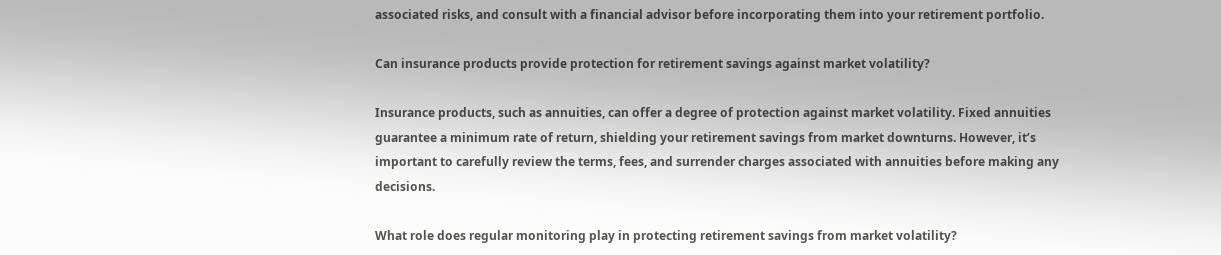associated risks, and consult with a financial advisor before incorporating them into your retirement portfolio.

Can insurance products provide protection for retirement savings against market volatility?

Insurance products, such as annuities, can offer a degree of protection against market volatility. Fixed annuities guarantee a minimum rate of return, shielding your retirement savings from market downturns. However, it’s important to carefully review the terms, fees, and surrender charges associated with annuities before making any decisions.

What role does regular monitoring play in protecting retirement savings from market volatility?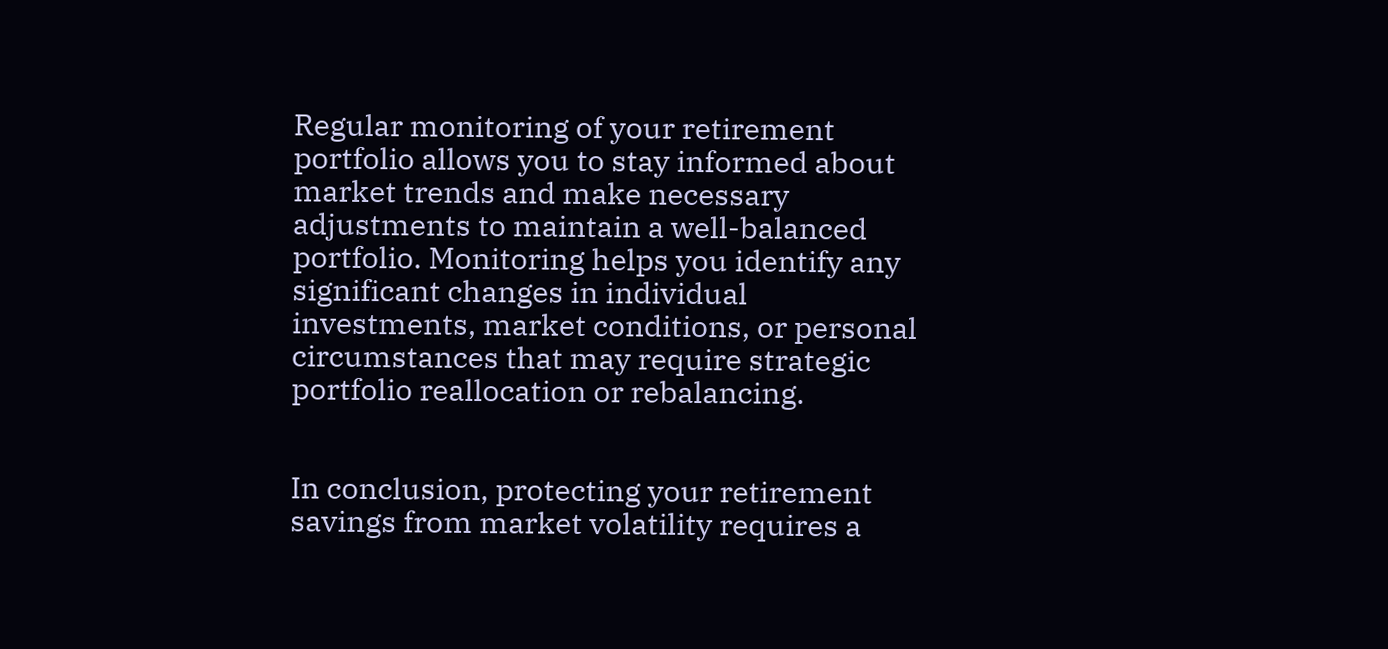Regular monitoring of your retirement portfolio allows you to stay informed about market trends and make necessary adjustments to maintain a well-balanced portfolio. Monitoring helps you identify any significant changes in individual investments, market conditions, or personal circumstances that may require strategic portfolio reallocation or rebalancing.


In conclusion, protecting your retirement savings from market volatility requires a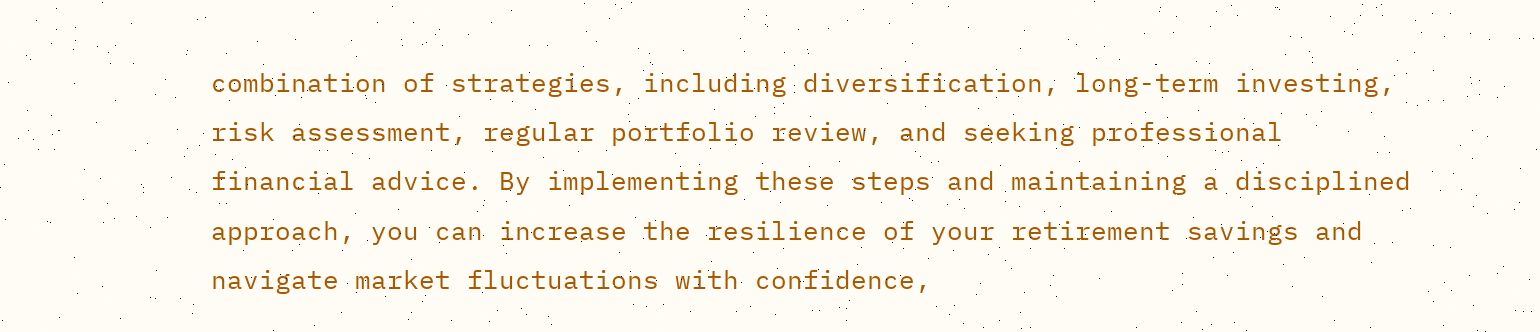combination of strategies, including diversification, long-term investing, risk assessment, regular portfolio review, and seeking professional financial advice. By implementing these steps and maintaining a disciplined approach, you can increase the resilience of your retirement savings and navigate market fluctuations with confidence,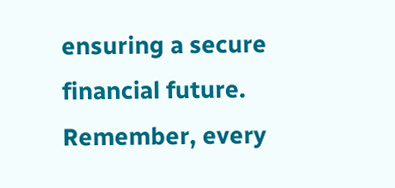ensuring a secure financial future. Remember, every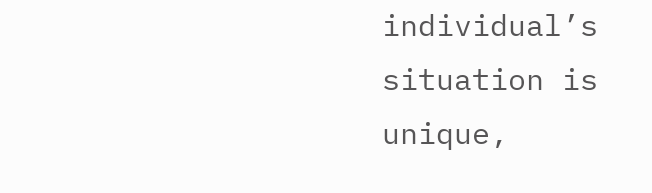individual’s situation is unique,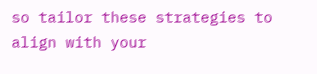so tailor these strategies to align with your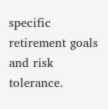specific retirement goals and risk tolerance.